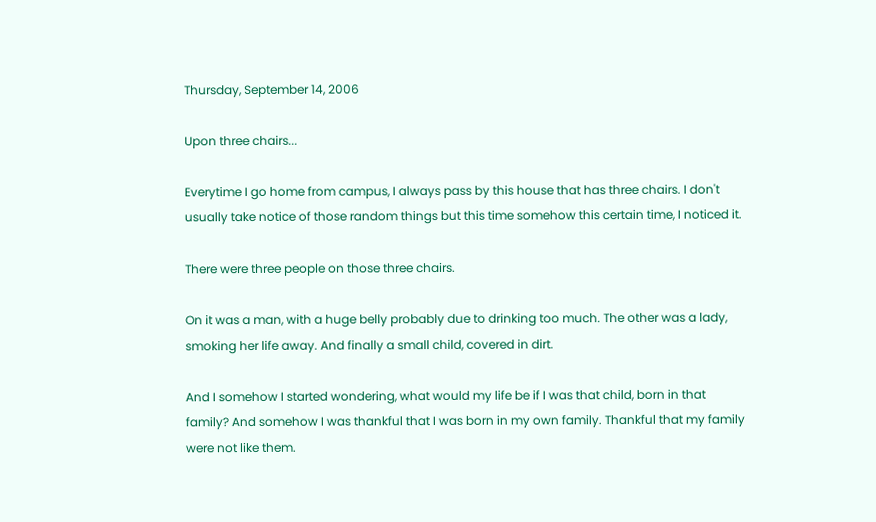Thursday, September 14, 2006

Upon three chairs...

Everytime I go home from campus, I always pass by this house that has three chairs. I don't usually take notice of those random things but this time somehow this certain time, I noticed it.

There were three people on those three chairs.

On it was a man, with a huge belly probably due to drinking too much. The other was a lady, smoking her life away. And finally a small child, covered in dirt.

And I somehow I started wondering, what would my life be if I was that child, born in that family? And somehow I was thankful that I was born in my own family. Thankful that my family were not like them.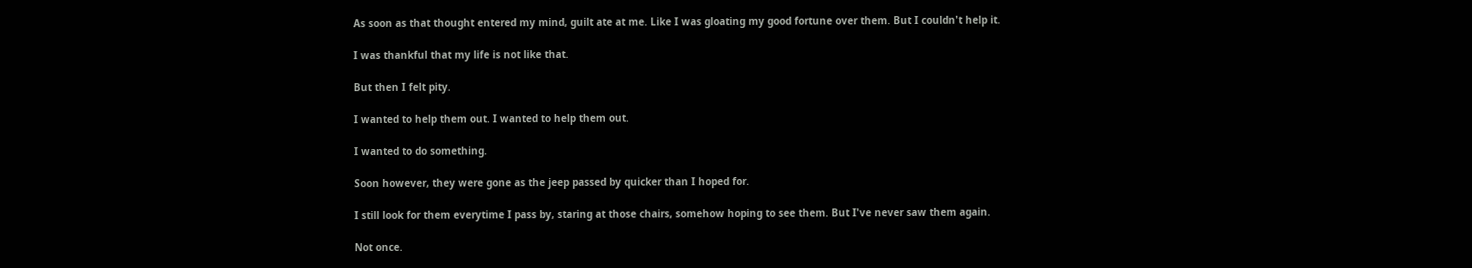As soon as that thought entered my mind, guilt ate at me. Like I was gloating my good fortune over them. But I couldn't help it.

I was thankful that my life is not like that.

But then I felt pity.

I wanted to help them out. I wanted to help them out.

I wanted to do something.

Soon however, they were gone as the jeep passed by quicker than I hoped for.

I still look for them everytime I pass by, staring at those chairs, somehow hoping to see them. But I've never saw them again.

Not once.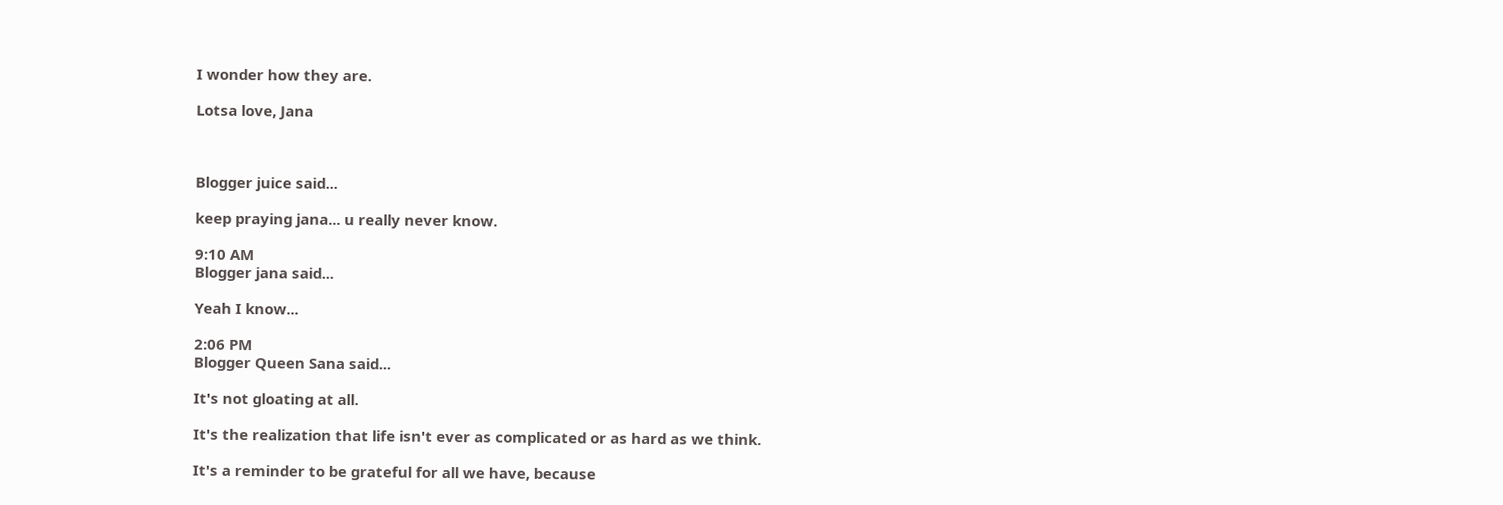I wonder how they are.

Lotsa love, Jana



Blogger juice said...

keep praying jana... u really never know.

9:10 AM
Blogger jana said...

Yeah I know...

2:06 PM
Blogger Queen Sana said...

It's not gloating at all.

It's the realization that life isn't ever as complicated or as hard as we think.

It's a reminder to be grateful for all we have, because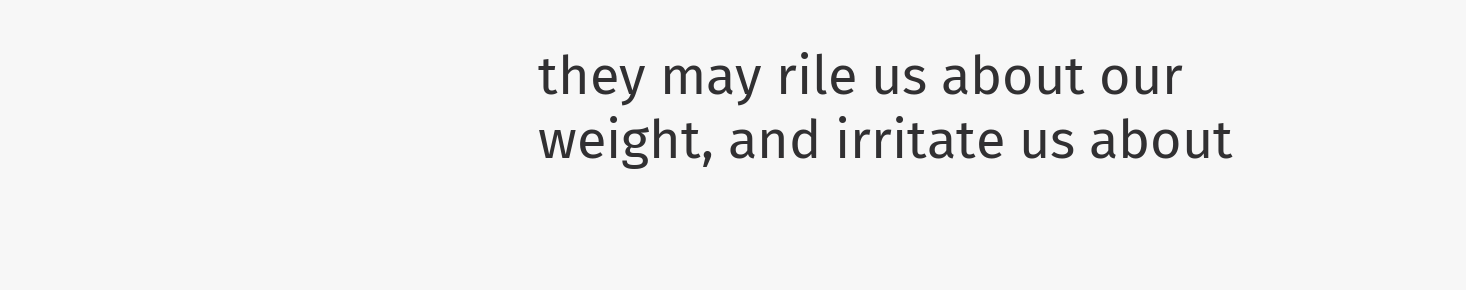they may rile us about our weight, and irritate us about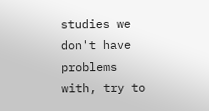studies we don't have problems with, try to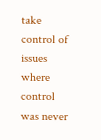take control of issues where control was never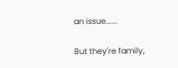an issue......

But they're family,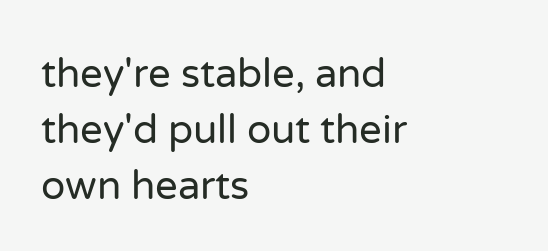they're stable, and they'd pull out their own hearts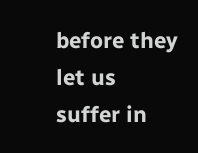before they let us suffer in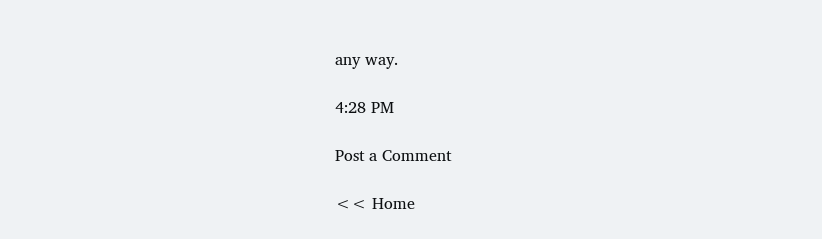any way.

4:28 PM

Post a Comment

<< Home